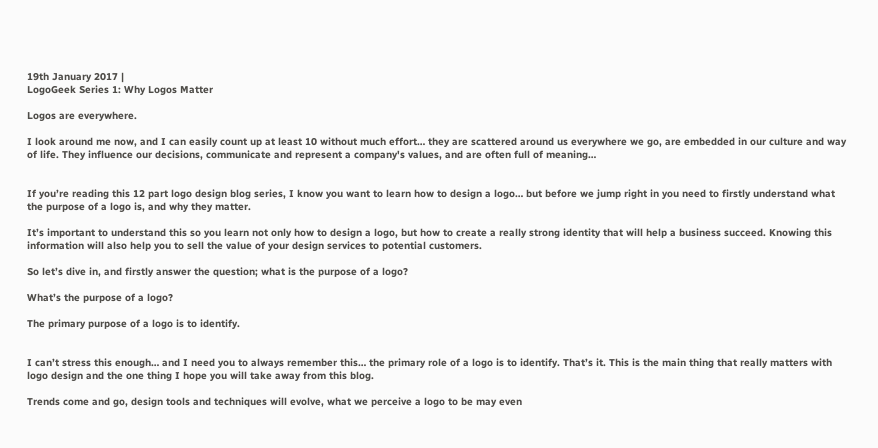19th January 2017 |
LogoGeek Series 1: Why Logos Matter

Logos are everywhere.

I look around me now, and I can easily count up at least 10 without much effort… they are scattered around us everywhere we go, are embedded in our culture and way of life. They influence our decisions, communicate and represent a company's values, and are often full of meaning…


If you’re reading this 12 part logo design blog series, I know you want to learn how to design a logo… but before we jump right in you need to firstly understand what the purpose of a logo is, and why they matter.

It’s important to understand this so you learn not only how to design a logo, but how to create a really strong identity that will help a business succeed. Knowing this information will also help you to sell the value of your design services to potential customers.

So let’s dive in, and firstly answer the question; what is the purpose of a logo?

What’s the purpose of a logo?

The primary purpose of a logo is to identify.


I can’t stress this enough… and I need you to always remember this… the primary role of a logo is to identify. That’s it. This is the main thing that really matters with logo design and the one thing I hope you will take away from this blog.

Trends come and go, design tools and techniques will evolve, what we perceive a logo to be may even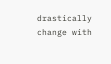drastically change with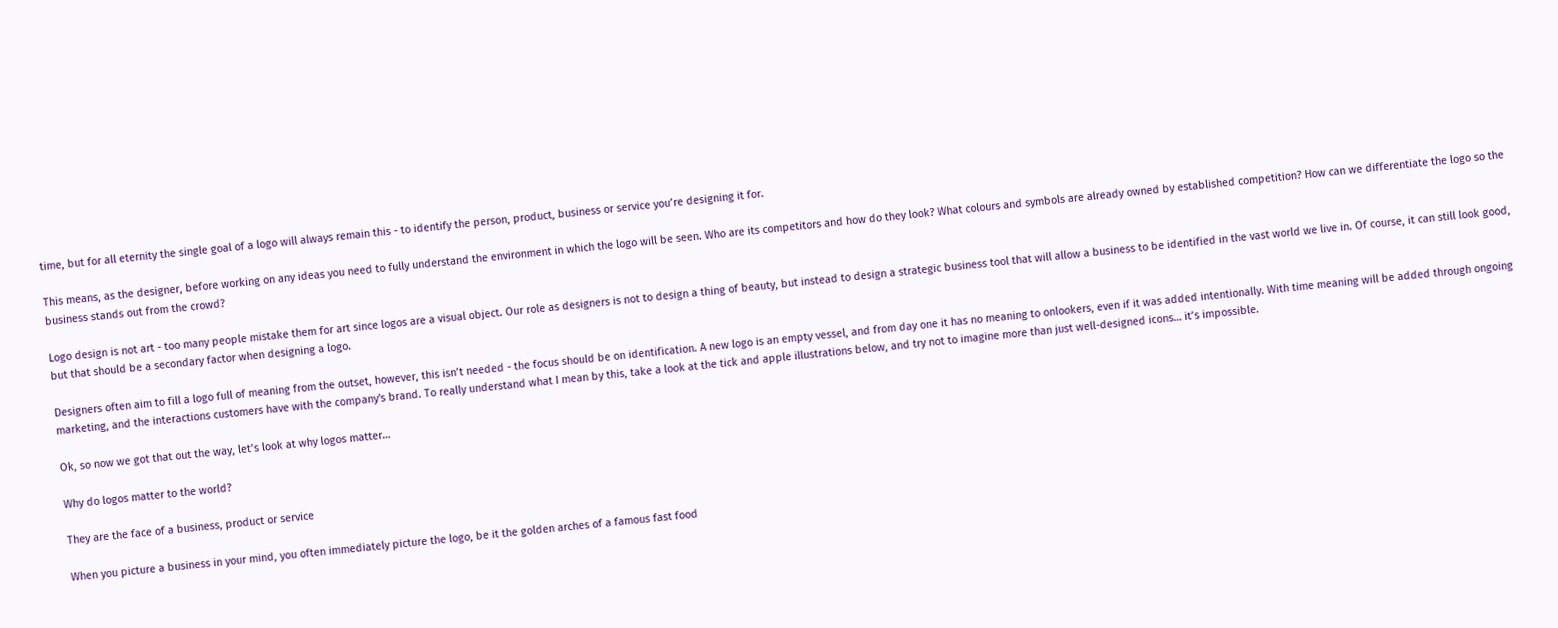time, but for all eternity the single goal of a logo will always remain this - to identify the person, product, business or service you’re designing it for.

This means, as the designer, before working on any ideas you need to fully understand the environment in which the logo will be seen. Who are its competitors and how do they look? What colours and symbols are already owned by established competition? How can we differentiate the logo so the business stands out from the crowd?

Logo design is not art - too many people mistake them for art since logos are a visual object. Our role as designers is not to design a thing of beauty, but instead to design a strategic business tool that will allow a business to be identified in the vast world we live in. Of course, it can still look good, but that should be a secondary factor when designing a logo.

Designers often aim to fill a logo full of meaning from the outset, however, this isn’t needed - the focus should be on identification. A new logo is an empty vessel, and from day one it has no meaning to onlookers, even if it was added intentionally. With time meaning will be added through ongoing marketing, and the interactions customers have with the company's brand. To really understand what I mean by this, take a look at the tick and apple illustrations below, and try not to imagine more than just well-designed icons… it’s impossible.

Ok, so now we got that out the way, let’s look at why logos matter…

Why do logos matter to the world?

They are the face of a business, product or service

When you picture a business in your mind, you often immediately picture the logo, be it the golden arches of a famous fast food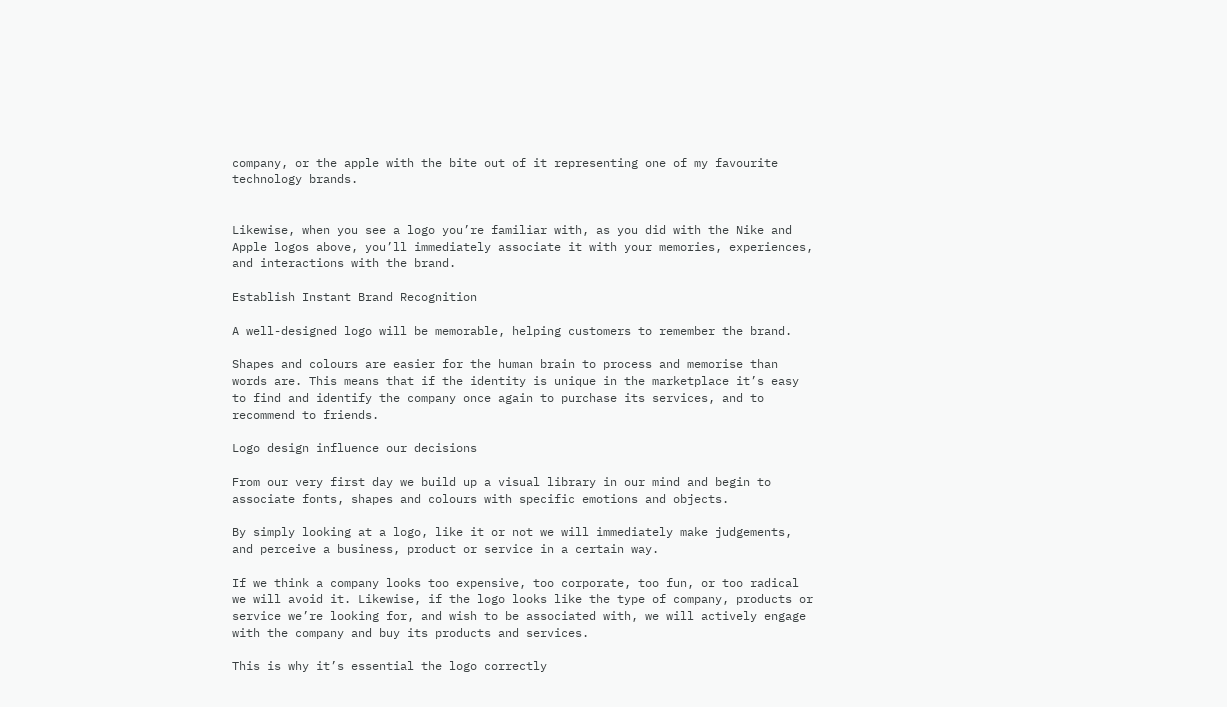company, or the apple with the bite out of it representing one of my favourite technology brands.


Likewise, when you see a logo you’re familiar with, as you did with the Nike and Apple logos above, you’ll immediately associate it with your memories, experiences, and interactions with the brand.

Establish Instant Brand Recognition

A well-designed logo will be memorable, helping customers to remember the brand.

Shapes and colours are easier for the human brain to process and memorise than words are. This means that if the identity is unique in the marketplace it’s easy to find and identify the company once again to purchase its services, and to recommend to friends.

Logo design influence our decisions

From our very first day we build up a visual library in our mind and begin to associate fonts, shapes and colours with specific emotions and objects.

By simply looking at a logo, like it or not we will immediately make judgements, and perceive a business, product or service in a certain way.

If we think a company looks too expensive, too corporate, too fun, or too radical we will avoid it. Likewise, if the logo looks like the type of company, products or service we’re looking for, and wish to be associated with, we will actively engage with the company and buy its products and services.

This is why it’s essential the logo correctly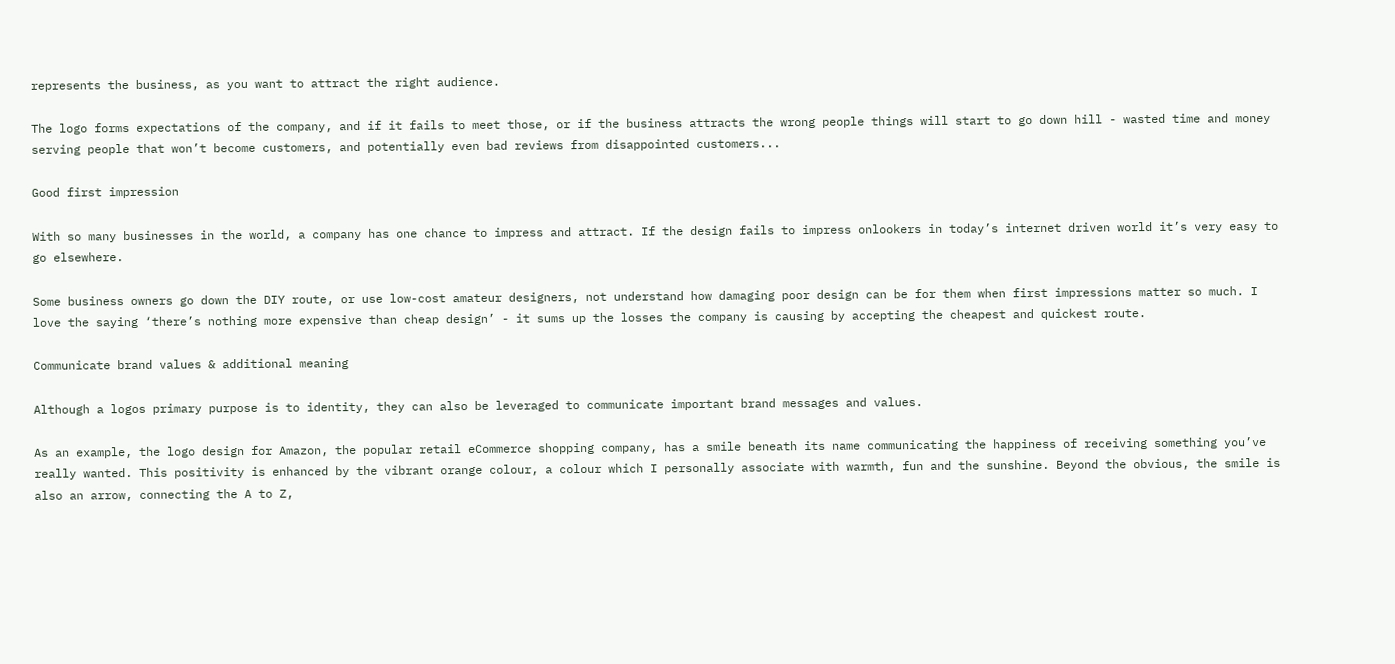represents the business, as you want to attract the right audience.

The logo forms expectations of the company, and if it fails to meet those, or if the business attracts the wrong people things will start to go down hill - wasted time and money serving people that won’t become customers, and potentially even bad reviews from disappointed customers...

Good first impression

With so many businesses in the world, a company has one chance to impress and attract. If the design fails to impress onlookers in today’s internet driven world it’s very easy to go elsewhere.

Some business owners go down the DIY route, or use low-cost amateur designers, not understand how damaging poor design can be for them when first impressions matter so much. I love the saying ‘there’s nothing more expensive than cheap design’ - it sums up the losses the company is causing by accepting the cheapest and quickest route.

Communicate brand values & additional meaning

Although a logos primary purpose is to identity, they can also be leveraged to communicate important brand messages and values.

As an example, the logo design for Amazon, the popular retail eCommerce shopping company, has a smile beneath its name communicating the happiness of receiving something you’ve really wanted. This positivity is enhanced by the vibrant orange colour, a colour which I personally associate with warmth, fun and the sunshine. Beyond the obvious, the smile is also an arrow, connecting the A to Z,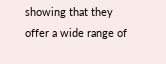showing that they offer a wide range of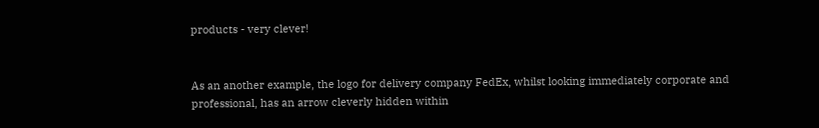products - very clever!


As an another example, the logo for delivery company FedEx, whilst looking immediately corporate and professional, has an arrow cleverly hidden within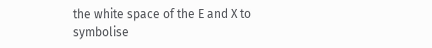the white space of the E and X to symbolise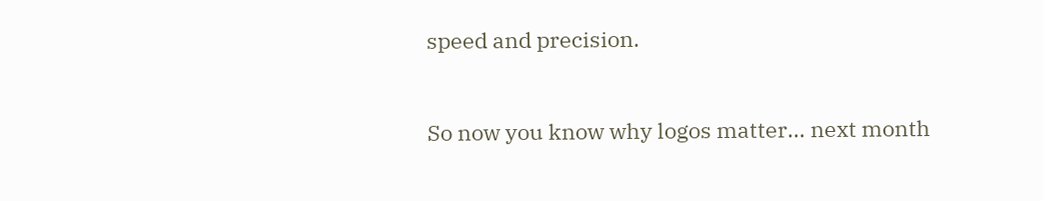speed and precision.


So now you know why logos matter… next month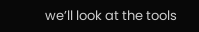we’ll look at the tools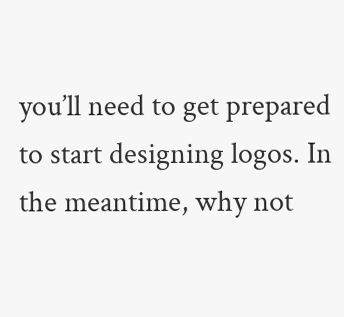you’ll need to get prepared to start designing logos. In the meantime, why not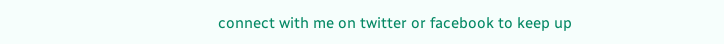connect with me on twitter or facebook to keep up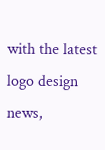with the latest logo design news,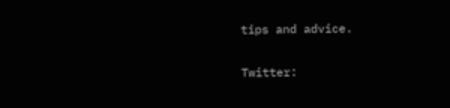tips and advice.

Twitter: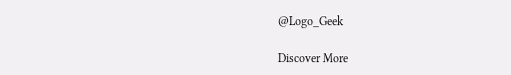@Logo_Geek

Discover More